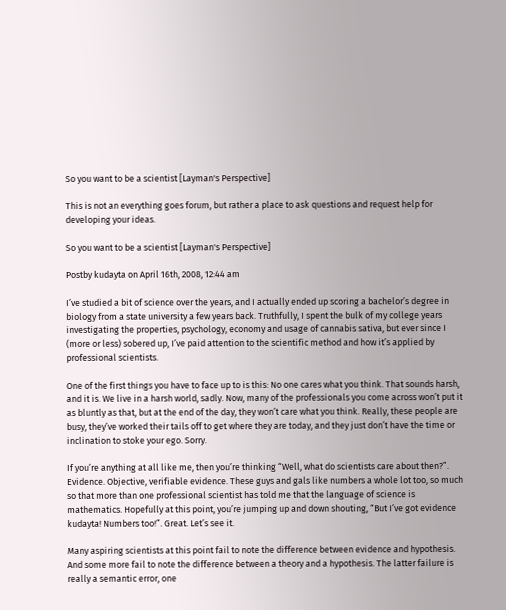So you want to be a scientist [Layman's Perspective]

This is not an everything goes forum, but rather a place to ask questions and request help for developing your ideas.

So you want to be a scientist [Layman's Perspective]

Postby kudayta on April 16th, 2008, 12:44 am

I’ve studied a bit of science over the years, and I actually ended up scoring a bachelor’s degree in biology from a state university a few years back. Truthfully, I spent the bulk of my college years investigating the properties, psychology, economy and usage of cannabis sativa, but ever since I (more or less) sobered up, I’ve paid attention to the scientific method and how it’s applied by professional scientists.

One of the first things you have to face up to is this: No one cares what you think. That sounds harsh, and it is. We live in a harsh world, sadly. Now, many of the professionals you come across won’t put it as bluntly as that, but at the end of the day, they won’t care what you think. Really, these people are busy, they’ve worked their tails off to get where they are today, and they just don’t have the time or inclination to stoke your ego. Sorry.

If you’re anything at all like me, then you’re thinking “Well, what do scientists care about then?”. Evidence. Objective, verifiable evidence. These guys and gals like numbers a whole lot too, so much so that more than one professional scientist has told me that the language of science is mathematics. Hopefully at this point, you’re jumping up and down shouting, “But I’ve got evidence kudayta! Numbers too!”. Great. Let’s see it.

Many aspiring scientists at this point fail to note the difference between evidence and hypothesis. And some more fail to note the difference between a theory and a hypothesis. The latter failure is really a semantic error, one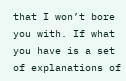that I won’t bore you with. If what you have is a set of explanations of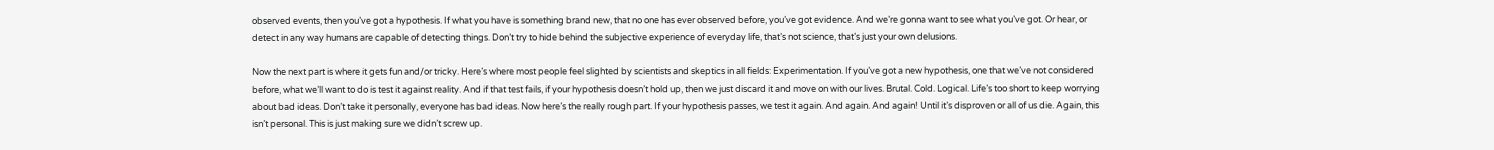observed events, then you’ve got a hypothesis. If what you have is something brand new, that no one has ever observed before, you’ve got evidence. And we’re gonna want to see what you’ve got. Or hear, or detect in any way humans are capable of detecting things. Don’t try to hide behind the subjective experience of everyday life, that’s not science, that’s just your own delusions.

Now the next part is where it gets fun and/or tricky. Here’s where most people feel slighted by scientists and skeptics in all fields: Experimentation. If you’ve got a new hypothesis, one that we’ve not considered before, what we’ll want to do is test it against reality. And if that test fails, if your hypothesis doesn’t hold up, then we just discard it and move on with our lives. Brutal. Cold. Logical. Life’s too short to keep worrying about bad ideas. Don’t take it personally, everyone has bad ideas. Now here’s the really rough part. If your hypothesis passes, we test it again. And again. And again! Until it’s disproven or all of us die. Again, this isn’t personal. This is just making sure we didn’t screw up.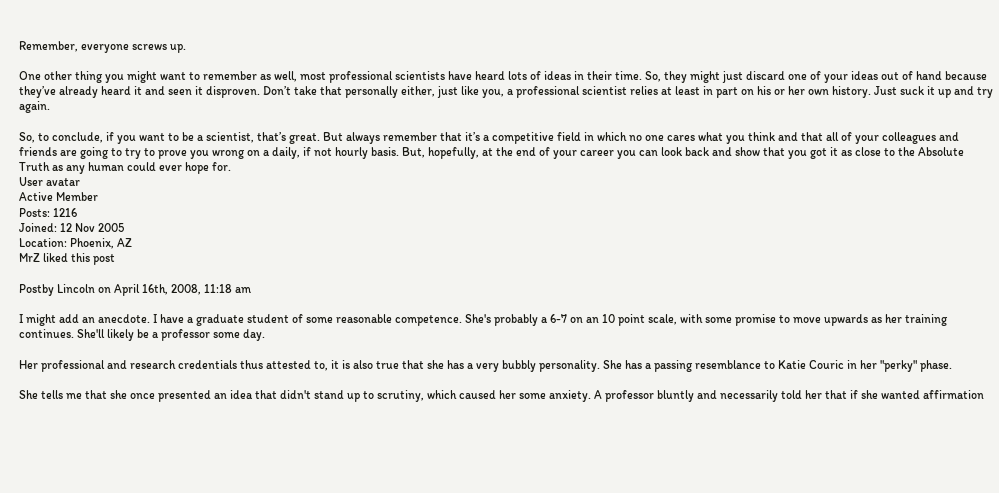Remember, everyone screws up.

One other thing you might want to remember as well, most professional scientists have heard lots of ideas in their time. So, they might just discard one of your ideas out of hand because they’ve already heard it and seen it disproven. Don’t take that personally either, just like you, a professional scientist relies at least in part on his or her own history. Just suck it up and try again.

So, to conclude, if you want to be a scientist, that’s great. But always remember that it’s a competitive field in which no one cares what you think and that all of your colleagues and friends are going to try to prove you wrong on a daily, if not hourly basis. But, hopefully, at the end of your career you can look back and show that you got it as close to the Absolute Truth as any human could ever hope for.
User avatar
Active Member
Posts: 1216
Joined: 12 Nov 2005
Location: Phoenix, AZ
MrZ liked this post

Postby Lincoln on April 16th, 2008, 11:18 am

I might add an anecdote. I have a graduate student of some reasonable competence. She's probably a 6-7 on an 10 point scale, with some promise to move upwards as her training continues. She'll likely be a professor some day.

Her professional and research credentials thus attested to, it is also true that she has a very bubbly personality. She has a passing resemblance to Katie Couric in her "perky" phase.

She tells me that she once presented an idea that didn't stand up to scrutiny, which caused her some anxiety. A professor bluntly and necessarily told her that if she wanted affirmation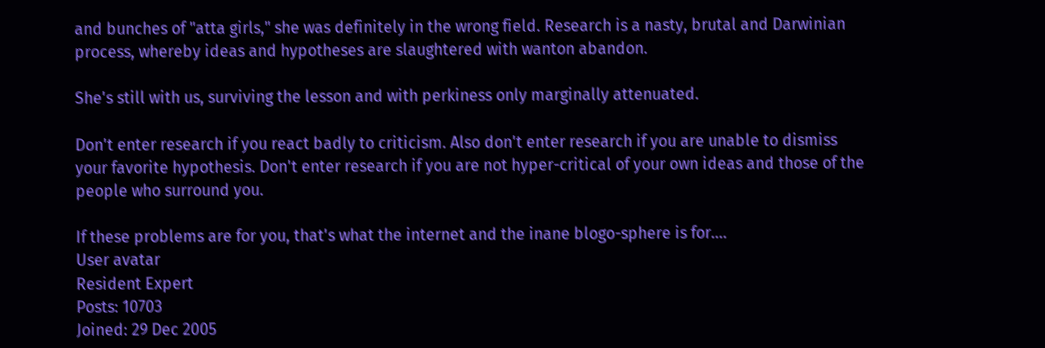and bunches of "atta girls," she was definitely in the wrong field. Research is a nasty, brutal and Darwinian process, whereby ideas and hypotheses are slaughtered with wanton abandon.

She's still with us, surviving the lesson and with perkiness only marginally attenuated.

Don't enter research if you react badly to criticism. Also don't enter research if you are unable to dismiss your favorite hypothesis. Don't enter research if you are not hyper-critical of your own ideas and those of the people who surround you.

If these problems are for you, that's what the internet and the inane blogo-sphere is for....
User avatar
Resident Expert
Posts: 10703
Joined: 29 Dec 2005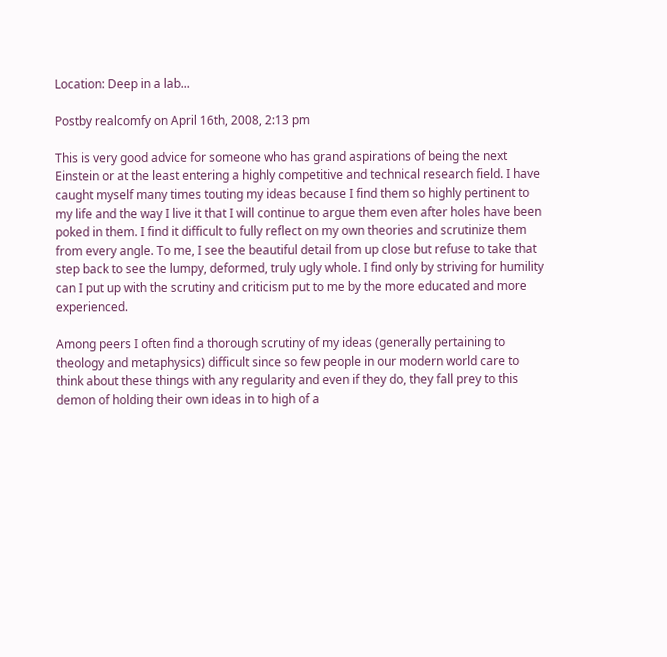Location: Deep in a lab...

Postby realcomfy on April 16th, 2008, 2:13 pm

This is very good advice for someone who has grand aspirations of being the next Einstein or at the least entering a highly competitive and technical research field. I have caught myself many times touting my ideas because I find them so highly pertinent to my life and the way I live it that I will continue to argue them even after holes have been poked in them. I find it difficult to fully reflect on my own theories and scrutinize them from every angle. To me, I see the beautiful detail from up close but refuse to take that step back to see the lumpy, deformed, truly ugly whole. I find only by striving for humility can I put up with the scrutiny and criticism put to me by the more educated and more experienced.

Among peers I often find a thorough scrutiny of my ideas (generally pertaining to theology and metaphysics) difficult since so few people in our modern world care to think about these things with any regularity and even if they do, they fall prey to this demon of holding their own ideas in to high of a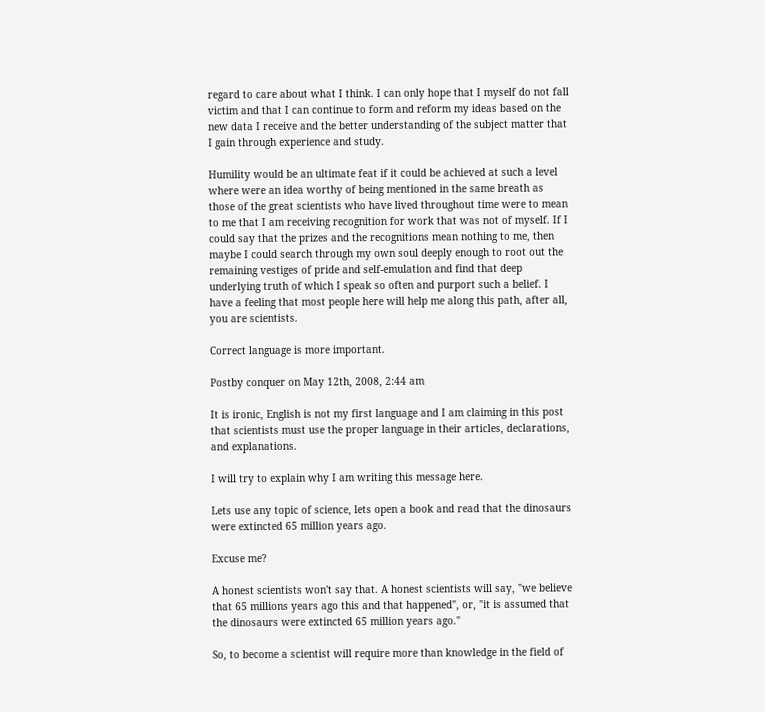regard to care about what I think. I can only hope that I myself do not fall victim and that I can continue to form and reform my ideas based on the new data I receive and the better understanding of the subject matter that I gain through experience and study.

Humility would be an ultimate feat if it could be achieved at such a level where were an idea worthy of being mentioned in the same breath as those of the great scientists who have lived throughout time were to mean to me that I am receiving recognition for work that was not of myself. If I could say that the prizes and the recognitions mean nothing to me, then maybe I could search through my own soul deeply enough to root out the remaining vestiges of pride and self-emulation and find that deep underlying truth of which I speak so often and purport such a belief. I have a feeling that most people here will help me along this path, after all, you are scientists.

Correct language is more important.

Postby conquer on May 12th, 2008, 2:44 am

It is ironic, English is not my first language and I am claiming in this post that scientists must use the proper language in their articles, declarations, and explanations.

I will try to explain why I am writing this message here.

Lets use any topic of science, lets open a book and read that the dinosaurs were extincted 65 million years ago.

Excuse me?

A honest scientists won't say that. A honest scientists will say, "we believe that 65 millions years ago this and that happened", or, "it is assumed that the dinosaurs were extincted 65 million years ago."

So, to become a scientist will require more than knowledge in the field of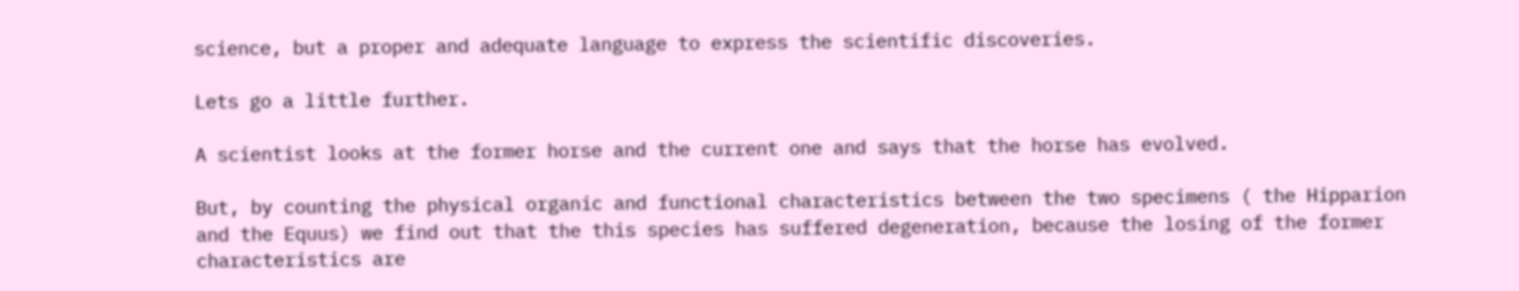science, but a proper and adequate language to express the scientific discoveries.

Lets go a little further.

A scientist looks at the former horse and the current one and says that the horse has evolved.

But, by counting the physical organic and functional characteristics between the two specimens ( the Hipparion and the Equus) we find out that the this species has suffered degeneration, because the losing of the former characteristics are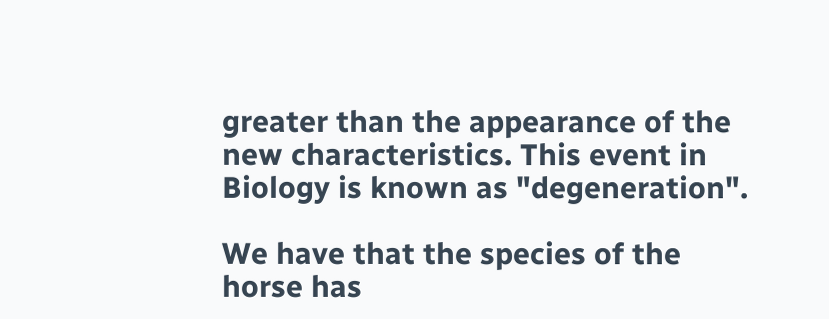greater than the appearance of the new characteristics. This event in Biology is known as "degeneration".

We have that the species of the horse has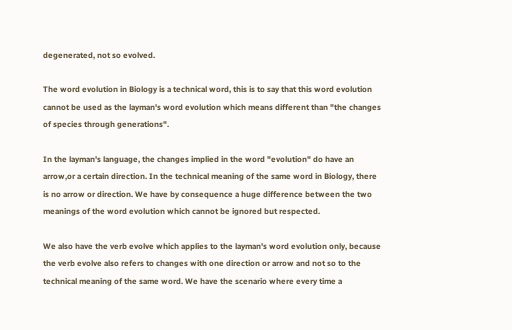degenerated, not so evolved.

The word evolution in Biology is a technical word, this is to say that this word evolution cannot be used as the layman's word evolution which means different than "the changes of species through generations".

In the layman's language, the changes implied in the word "evolution" do have an arrow,or a certain direction. In the technical meaning of the same word in Biology, there is no arrow or direction. We have by consequence a huge difference between the two meanings of the word evolution which cannot be ignored but respected.

We also have the verb evolve which applies to the layman's word evolution only, because the verb evolve also refers to changes with one direction or arrow and not so to the technical meaning of the same word. We have the scenario where every time a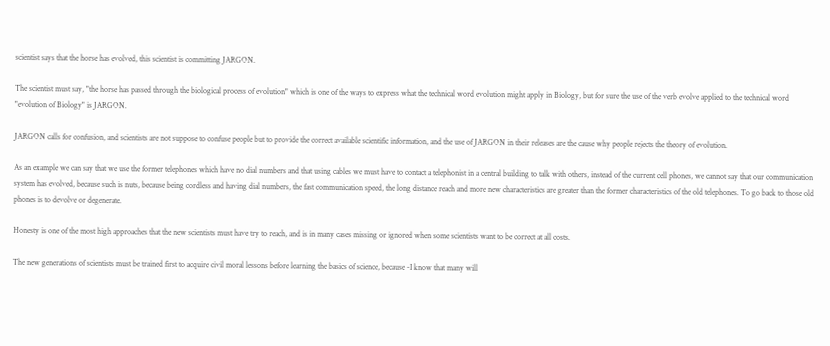scientist says that the horse has evolved, this scientist is committing JARGON.

The scientist must say, "the horse has passed through the biological process of evolution" which is one of the ways to express what the technical word evolution might apply in Biology, but for sure the use of the verb evolve applied to the technical word "evolution of Biology" is JARGON.

JARGON calls for confusion, and scientists are not suppose to confuse people but to provide the correct available scientific information, and the use of JARGON in their releases are the cause why people rejects the theory of evolution.

As an example we can say that we use the former telephones which have no dial numbers and that using cables we must have to contact a telephonist in a central building to talk with others, instead of the current cell phones, we cannot say that our communication system has evolved, because such is nuts, because being cordless and having dial numbers, the fast communication speed, the long distance reach and more new characteristics are greater than the former characteristics of the old telephones. To go back to those old phones is to devolve or degenerate.

Honesty is one of the most high approaches that the new scientists must have try to reach, and is in many cases missing or ignored when some scientists want to be correct at all costs.

The new generations of scientists must be trained first to acquire civil moral lessons before learning the basics of science, because -I know that many will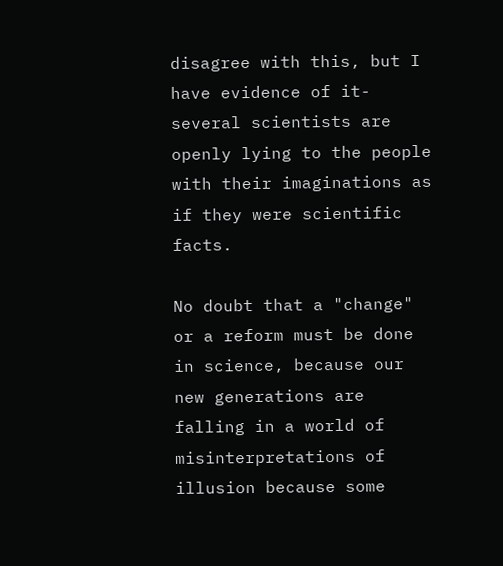disagree with this, but I have evidence of it- several scientists are openly lying to the people with their imaginations as if they were scientific facts.

No doubt that a "change" or a reform must be done in science, because our new generations are falling in a world of misinterpretations of illusion because some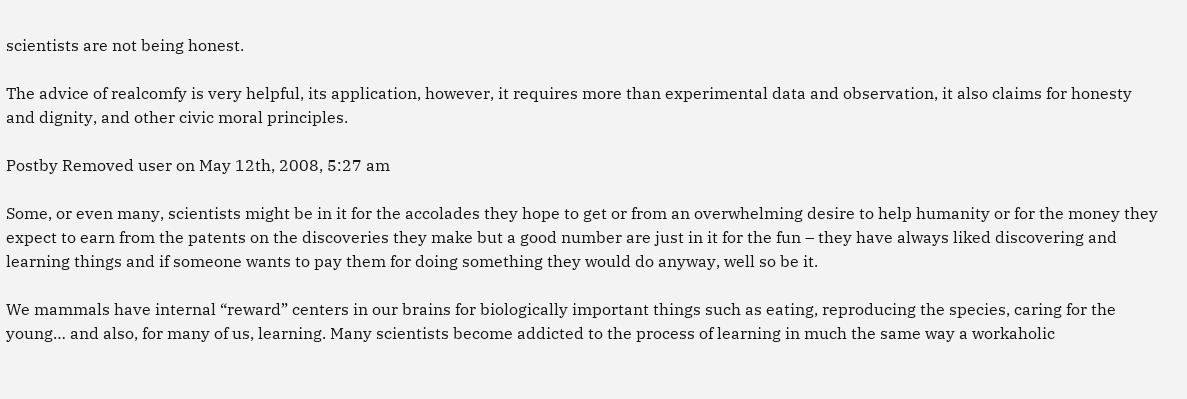scientists are not being honest.

The advice of realcomfy is very helpful, its application, however, it requires more than experimental data and observation, it also claims for honesty and dignity, and other civic moral principles.

Postby Removed user on May 12th, 2008, 5:27 am

Some, or even many, scientists might be in it for the accolades they hope to get or from an overwhelming desire to help humanity or for the money they expect to earn from the patents on the discoveries they make but a good number are just in it for the fun – they have always liked discovering and learning things and if someone wants to pay them for doing something they would do anyway, well so be it.

We mammals have internal “reward” centers in our brains for biologically important things such as eating, reproducing the species, caring for the young… and also, for many of us, learning. Many scientists become addicted to the process of learning in much the same way a workaholic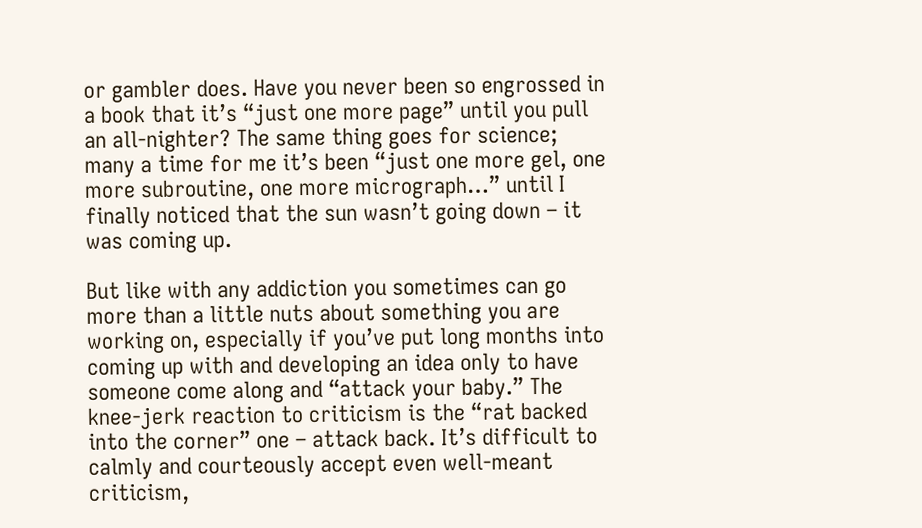or gambler does. Have you never been so engrossed in a book that it’s “just one more page” until you pull an all-nighter? The same thing goes for science; many a time for me it’s been “just one more gel, one more subroutine, one more micrograph…” until I finally noticed that the sun wasn’t going down – it was coming up.

But like with any addiction you sometimes can go more than a little nuts about something you are working on, especially if you’ve put long months into coming up with and developing an idea only to have someone come along and “attack your baby.” The knee-jerk reaction to criticism is the “rat backed into the corner” one – attack back. It’s difficult to calmly and courteously accept even well-meant criticism,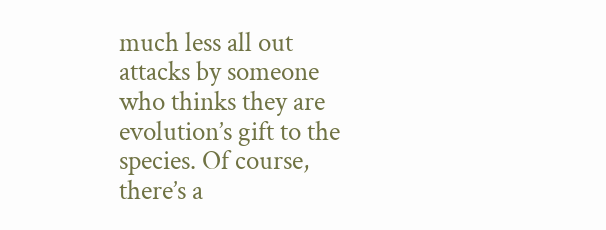much less all out attacks by someone who thinks they are evolution’s gift to the species. Of course, there’s a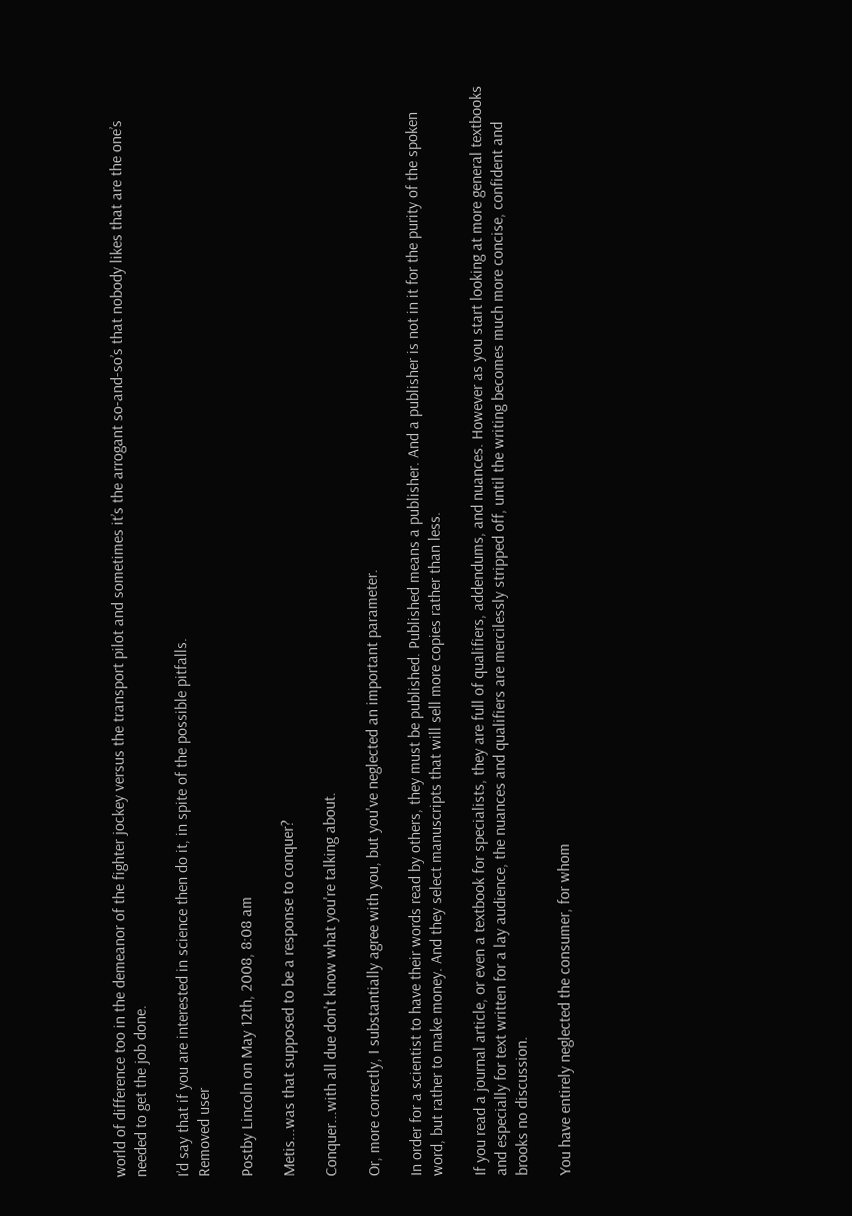world of difference too in the demeanor of the fighter jockey versus the transport pilot and sometimes it’s the arrogant so-and-so’s that nobody likes that are the one’s needed to get the job done.

I’d say that if you are interested in science then do it, in spite of the possible pitfalls.
Removed user

Postby Lincoln on May 12th, 2008, 8:08 am

Metis...was that supposed to be a response to conquer?

Conquer...with all due don't know what you're talking about.

Or, more correctly, I substantially agree with you, but you've neglected an important parameter.

In order for a scientist to have their words read by others, they must be published. Published means a publisher. And a publisher is not in it for the purity of the spoken word, but rather to make money. And they select manuscripts that will sell more copies rather than less.

If you read a journal article, or even a textbook for specialists, they are full of qualifiers, addendums, and nuances. However as you start looking at more general textbooks and especially for text written for a lay audience, the nuances and qualifiers are mercilessly stripped off, until the writing becomes much more concise, confident and brooks no discussion.

You have entirely neglected the consumer, for whom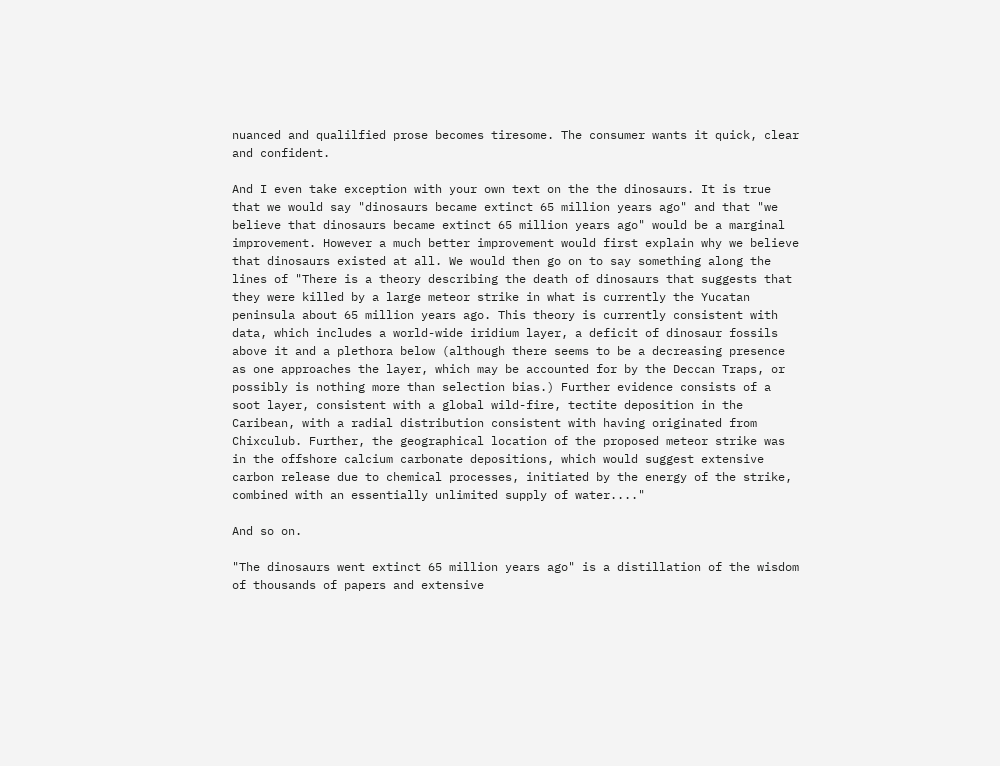nuanced and qualilfied prose becomes tiresome. The consumer wants it quick, clear and confident.

And I even take exception with your own text on the the dinosaurs. It is true that we would say "dinosaurs became extinct 65 million years ago" and that "we believe that dinosaurs became extinct 65 million years ago" would be a marginal improvement. However a much better improvement would first explain why we believe that dinosaurs existed at all. We would then go on to say something along the lines of "There is a theory describing the death of dinosaurs that suggests that they were killed by a large meteor strike in what is currently the Yucatan peninsula about 65 million years ago. This theory is currently consistent with data, which includes a world-wide iridium layer, a deficit of dinosaur fossils above it and a plethora below (although there seems to be a decreasing presence as one approaches the layer, which may be accounted for by the Deccan Traps, or possibly is nothing more than selection bias.) Further evidence consists of a soot layer, consistent with a global wild-fire, tectite deposition in the Caribean, with a radial distribution consistent with having originated from Chixculub. Further, the geographical location of the proposed meteor strike was in the offshore calcium carbonate depositions, which would suggest extensive carbon release due to chemical processes, initiated by the energy of the strike, combined with an essentially unlimited supply of water...."

And so on.

"The dinosaurs went extinct 65 million years ago" is a distillation of the wisdom of thousands of papers and extensive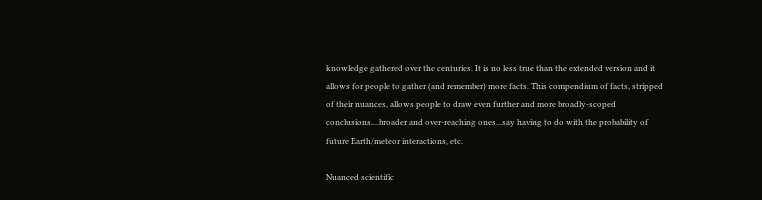knowledge gathered over the centuries. It is no less true than the extended version and it allows for people to gather (and remember) more facts. This compendium of facts, stripped of their nuances, allows people to draw even further and more broadly-scoped conclusions....broader and over-reaching ones...say having to do with the probability of future Earth/meteor interactions, etc.

Nuanced scientific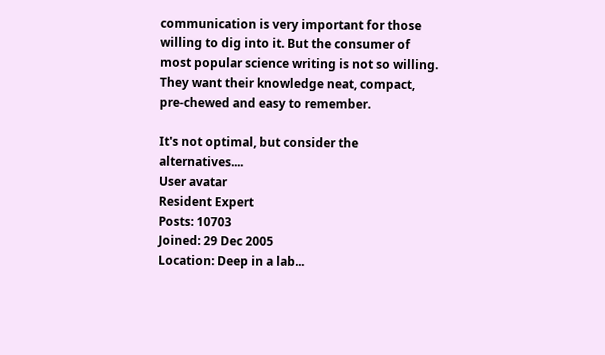communication is very important for those willing to dig into it. But the consumer of most popular science writing is not so willing. They want their knowledge neat, compact, pre-chewed and easy to remember.

It's not optimal, but consider the alternatives....
User avatar
Resident Expert
Posts: 10703
Joined: 29 Dec 2005
Location: Deep in a lab...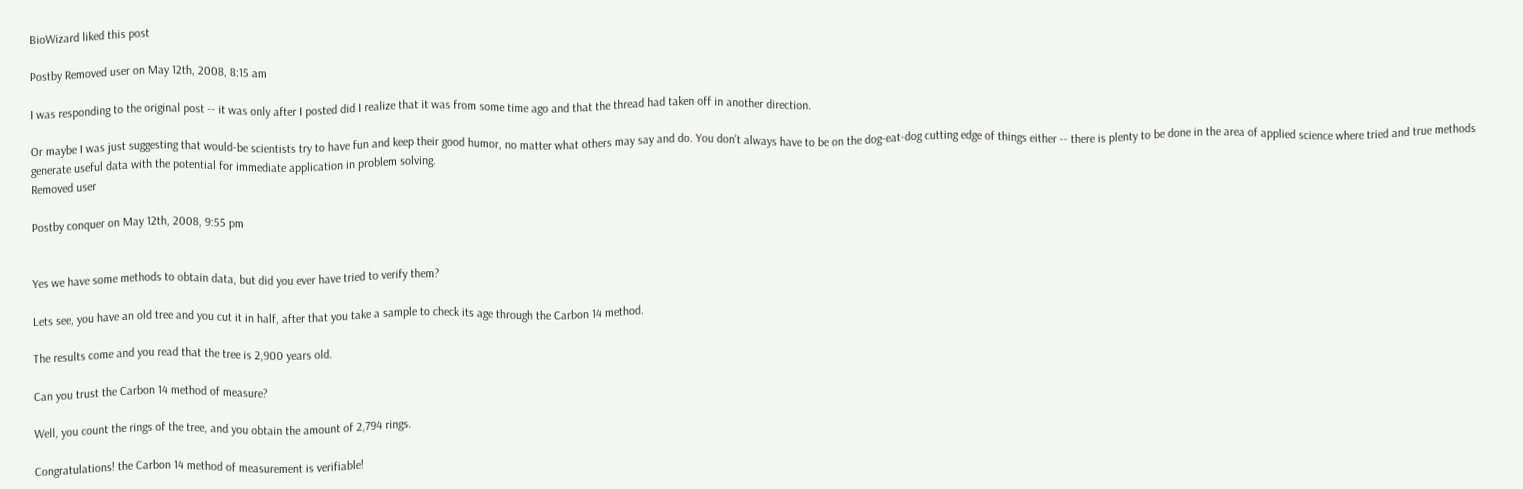BioWizard liked this post

Postby Removed user on May 12th, 2008, 8:15 am

I was responding to the original post -- it was only after I posted did I realize that it was from some time ago and that the thread had taken off in another direction.

Or maybe I was just suggesting that would-be scientists try to have fun and keep their good humor, no matter what others may say and do. You don’t always have to be on the dog-eat-dog cutting edge of things either -- there is plenty to be done in the area of applied science where tried and true methods generate useful data with the potential for immediate application in problem solving.
Removed user

Postby conquer on May 12th, 2008, 9:55 pm


Yes we have some methods to obtain data, but did you ever have tried to verify them?

Lets see, you have an old tree and you cut it in half, after that you take a sample to check its age through the Carbon 14 method.

The results come and you read that the tree is 2,900 years old.

Can you trust the Carbon 14 method of measure?

Well, you count the rings of the tree, and you obtain the amount of 2,794 rings.

Congratulations! the Carbon 14 method of measurement is verifiable!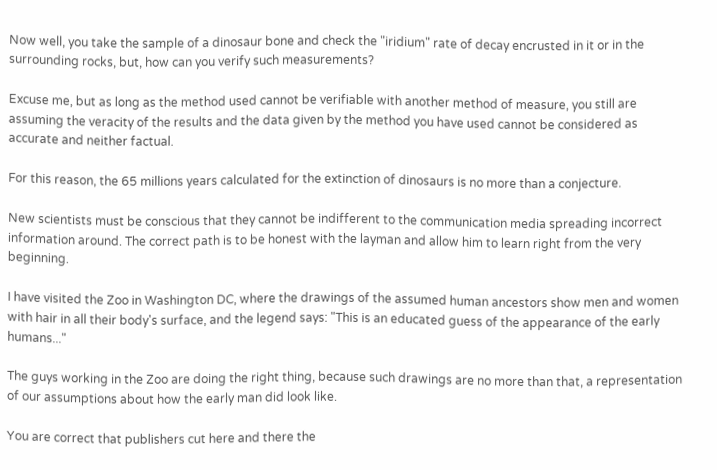Now well, you take the sample of a dinosaur bone and check the "iridium" rate of decay encrusted in it or in the surrounding rocks, but, how can you verify such measurements?

Excuse me, but as long as the method used cannot be verifiable with another method of measure, you still are assuming the veracity of the results and the data given by the method you have used cannot be considered as accurate and neither factual.

For this reason, the 65 millions years calculated for the extinction of dinosaurs is no more than a conjecture.

New scientists must be conscious that they cannot be indifferent to the communication media spreading incorrect information around. The correct path is to be honest with the layman and allow him to learn right from the very beginning.

I have visited the Zoo in Washington DC, where the drawings of the assumed human ancestors show men and women with hair in all their body's surface, and the legend says: "This is an educated guess of the appearance of the early humans..."

The guys working in the Zoo are doing the right thing, because such drawings are no more than that, a representation of our assumptions about how the early man did look like.

You are correct that publishers cut here and there the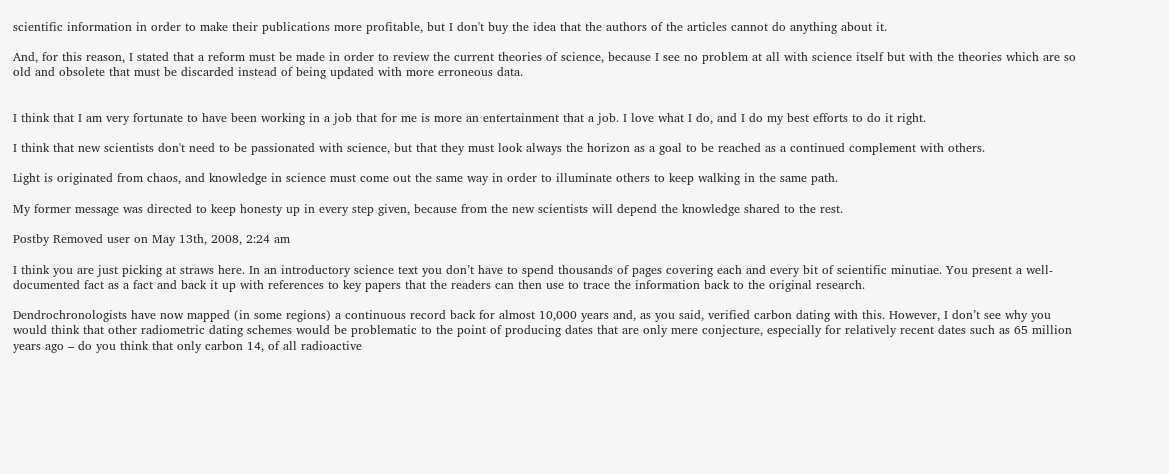scientific information in order to make their publications more profitable, but I don't buy the idea that the authors of the articles cannot do anything about it.

And, for this reason, I stated that a reform must be made in order to review the current theories of science, because I see no problem at all with science itself but with the theories which are so old and obsolete that must be discarded instead of being updated with more erroneous data.


I think that I am very fortunate to have been working in a job that for me is more an entertainment that a job. I love what I do, and I do my best efforts to do it right.

I think that new scientists don't need to be passionated with science, but that they must look always the horizon as a goal to be reached as a continued complement with others.

Light is originated from chaos, and knowledge in science must come out the same way in order to illuminate others to keep walking in the same path.

My former message was directed to keep honesty up in every step given, because from the new scientists will depend the knowledge shared to the rest.

Postby Removed user on May 13th, 2008, 2:24 am

I think you are just picking at straws here. In an introductory science text you don’t have to spend thousands of pages covering each and every bit of scientific minutiae. You present a well-documented fact as a fact and back it up with references to key papers that the readers can then use to trace the information back to the original research.

Dendrochronologists have now mapped (in some regions) a continuous record back for almost 10,000 years and, as you said, verified carbon dating with this. However, I don’t see why you would think that other radiometric dating schemes would be problematic to the point of producing dates that are only mere conjecture, especially for relatively recent dates such as 65 million years ago – do you think that only carbon 14, of all radioactive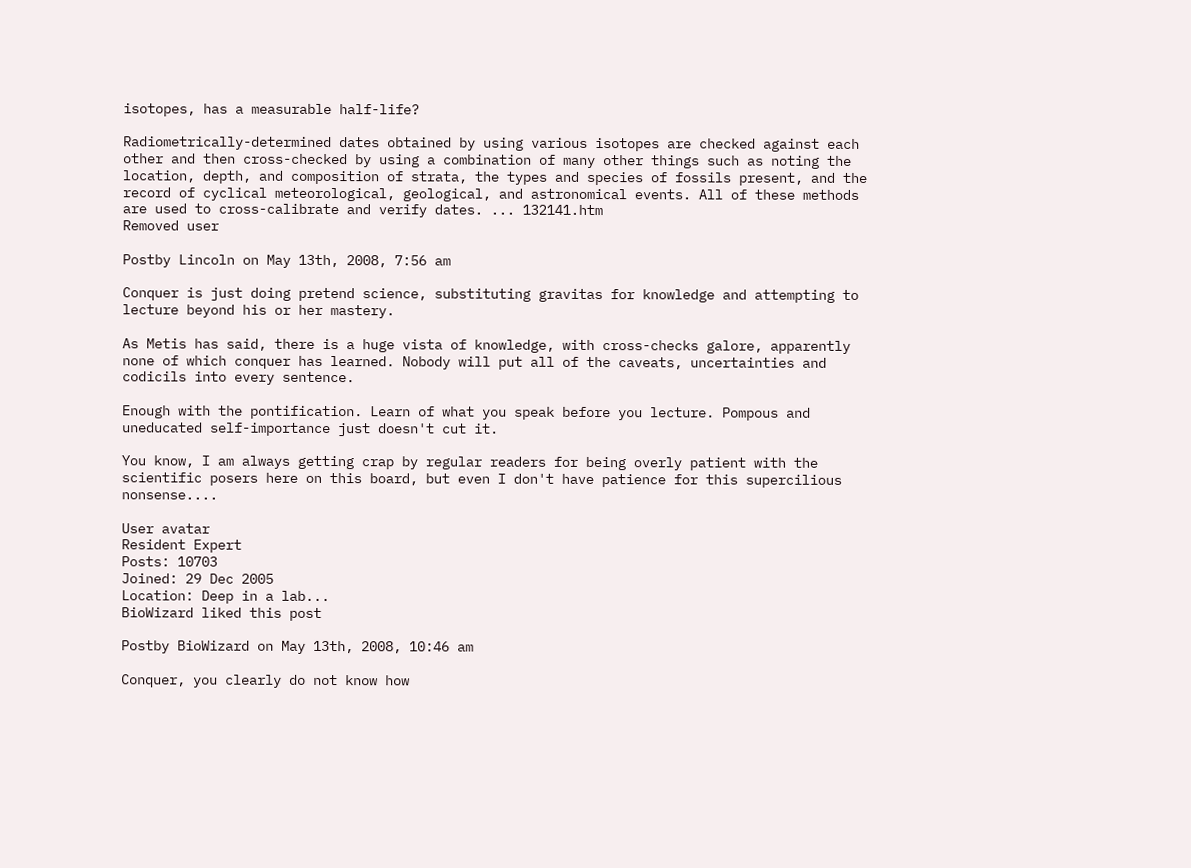isotopes, has a measurable half-life?

Radiometrically-determined dates obtained by using various isotopes are checked against each other and then cross-checked by using a combination of many other things such as noting the location, depth, and composition of strata, the types and species of fossils present, and the record of cyclical meteorological, geological, and astronomical events. All of these methods are used to cross-calibrate and verify dates. ... 132141.htm
Removed user

Postby Lincoln on May 13th, 2008, 7:56 am

Conquer is just doing pretend science, substituting gravitas for knowledge and attempting to lecture beyond his or her mastery.

As Metis has said, there is a huge vista of knowledge, with cross-checks galore, apparently none of which conquer has learned. Nobody will put all of the caveats, uncertainties and codicils into every sentence.

Enough with the pontification. Learn of what you speak before you lecture. Pompous and uneducated self-importance just doesn't cut it.

You know, I am always getting crap by regular readers for being overly patient with the scientific posers here on this board, but even I don't have patience for this supercilious nonsense....

User avatar
Resident Expert
Posts: 10703
Joined: 29 Dec 2005
Location: Deep in a lab...
BioWizard liked this post

Postby BioWizard on May 13th, 2008, 10:46 am

Conquer, you clearly do not know how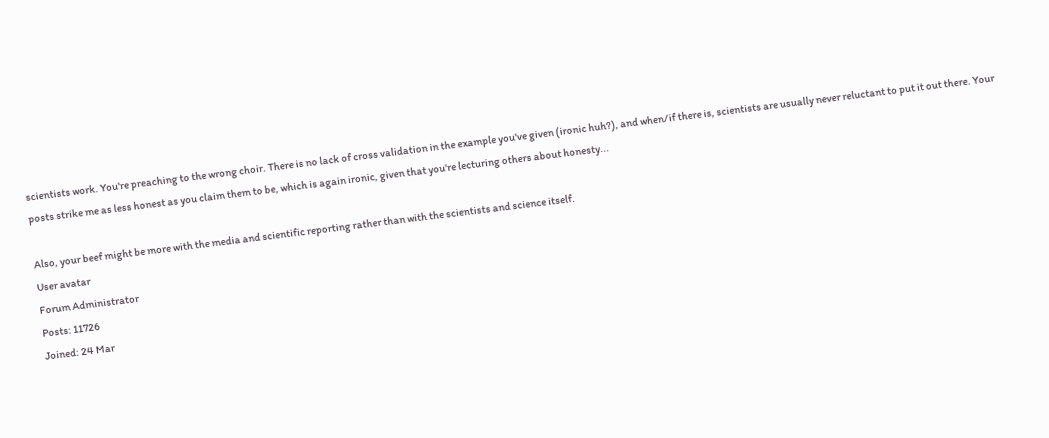scientists work. You're preaching to the wrong choir. There is no lack of cross validation in the example you've given (ironic huh?), and when/if there is, scientists are usually never reluctant to put it out there. Your posts strike me as less honest as you claim them to be, which is again ironic, given that you're lecturing others about honesty...

Also, your beef might be more with the media and scientific reporting rather than with the scientists and science itself.
User avatar
Forum Administrator
Posts: 11726
Joined: 24 Mar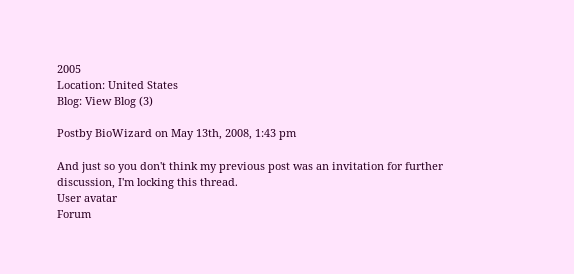2005
Location: United States
Blog: View Blog (3)

Postby BioWizard on May 13th, 2008, 1:43 pm

And just so you don't think my previous post was an invitation for further discussion, I'm locking this thread.
User avatar
Forum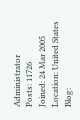Administrator
Posts: 11726
Joined: 24 Mar 2005
Location: United States
Blog: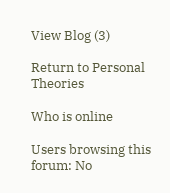View Blog (3)

Return to Personal Theories

Who is online

Users browsing this forum: No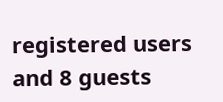registered users and 8 guests